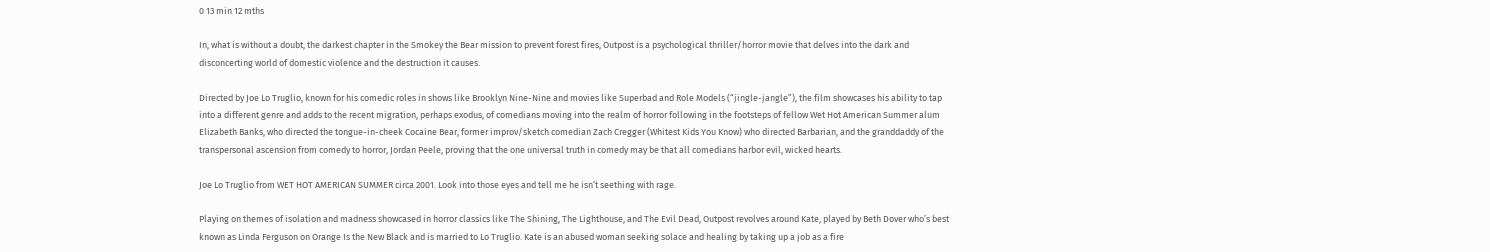0 13 min 12 mths

In, what is without a doubt, the darkest chapter in the Smokey the Bear mission to prevent forest fires, Outpost is a psychological thriller/horror movie that delves into the dark and disconcerting world of domestic violence and the destruction it causes.

Directed by Joe Lo Truglio, known for his comedic roles in shows like Brooklyn Nine-Nine and movies like Superbad and Role Models (“jingle-jangle”), the film showcases his ability to tap into a different genre and adds to the recent migration, perhaps exodus, of comedians moving into the realm of horror following in the footsteps of fellow Wet Hot American Summer alum Elizabeth Banks, who directed the tongue-in-cheek Cocaine Bear, former improv/sketch comedian Zach Cregger (Whitest Kids You Know) who directed Barbarian, and the granddaddy of the transpersonal ascension from comedy to horror, Jordan Peele, proving that the one universal truth in comedy may be that all comedians harbor evil, wicked hearts.

Joe Lo Truglio from WET HOT AMERICAN SUMMER circa 2001. Look into those eyes and tell me he isn’t seething with rage.

Playing on themes of isolation and madness showcased in horror classics like The Shining, The Lighthouse, and The Evil Dead, Outpost revolves around Kate, played by Beth Dover who’s best known as Linda Ferguson on Orange Is the New Black and is married to Lo Truglio. Kate is an abused woman seeking solace and healing by taking up a job as a fire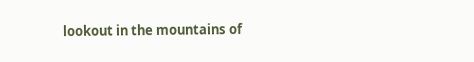lookout in the mountains of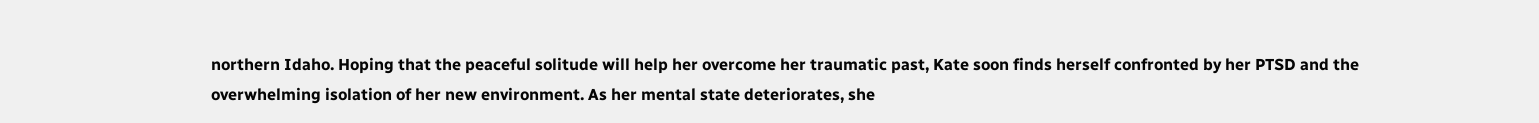northern Idaho. Hoping that the peaceful solitude will help her overcome her traumatic past, Kate soon finds herself confronted by her PTSD and the overwhelming isolation of her new environment. As her mental state deteriorates, she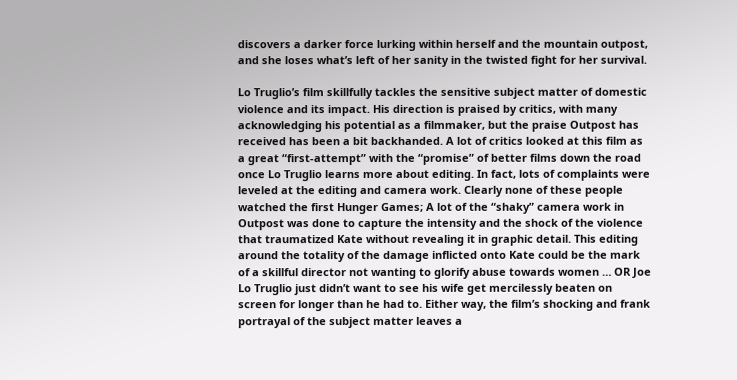discovers a darker force lurking within herself and the mountain outpost, and she loses what’s left of her sanity in the twisted fight for her survival.

Lo Truglio’s film skillfully tackles the sensitive subject matter of domestic violence and its impact. His direction is praised by critics, with many acknowledging his potential as a filmmaker, but the praise Outpost has received has been a bit backhanded. A lot of critics looked at this film as a great “first-attempt” with the “promise” of better films down the road once Lo Truglio learns more about editing. In fact, lots of complaints were leveled at the editing and camera work. Clearly none of these people watched the first Hunger Games; A lot of the “shaky” camera work in Outpost was done to capture the intensity and the shock of the violence that traumatized Kate without revealing it in graphic detail. This editing around the totality of the damage inflicted onto Kate could be the mark of a skillful director not wanting to glorify abuse towards women … OR Joe Lo Truglio just didn’t want to see his wife get mercilessly beaten on screen for longer than he had to. Either way, the film’s shocking and frank portrayal of the subject matter leaves a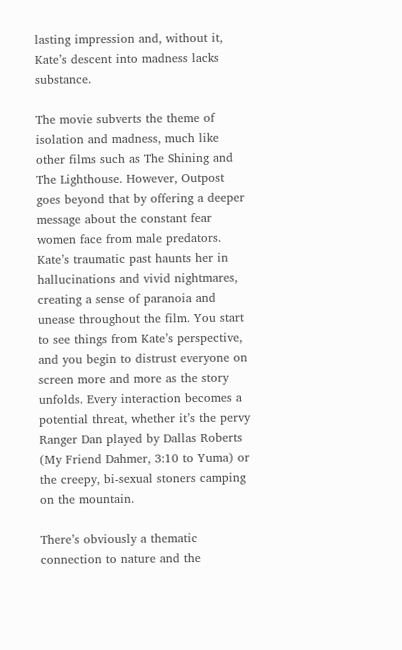lasting impression and, without it, Kate’s descent into madness lacks substance.

The movie subverts the theme of isolation and madness, much like other films such as The Shining and The Lighthouse. However, Outpost goes beyond that by offering a deeper message about the constant fear women face from male predators. Kate’s traumatic past haunts her in hallucinations and vivid nightmares, creating a sense of paranoia and unease throughout the film. You start to see things from Kate’s perspective, and you begin to distrust everyone on screen more and more as the story unfolds. Every interaction becomes a potential threat, whether it’s the pervy Ranger Dan played by Dallas Roberts (My Friend Dahmer, 3:10 to Yuma) or the creepy, bi-sexual stoners camping on the mountain.

There’s obviously a thematic connection to nature and the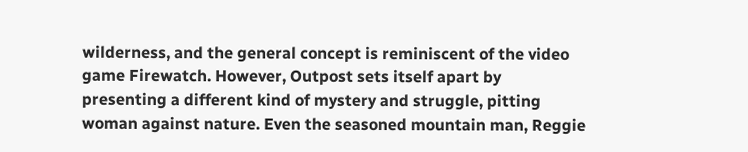wilderness, and the general concept is reminiscent of the video game Firewatch. However, Outpost sets itself apart by presenting a different kind of mystery and struggle, pitting woman against nature. Even the seasoned mountain man, Reggie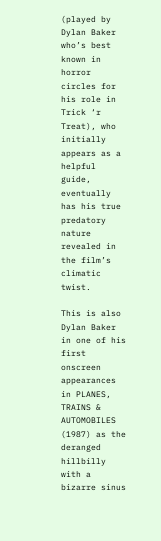(played by Dylan Baker who’s best known in horror circles for his role in Trick ‘r Treat), who initially appears as a helpful guide, eventually has his true predatory nature revealed in the film’s climatic twist.

This is also Dylan Baker in one of his first onscreen appearances in PLANES, TRAINS & AUTOMOBILES (1987) as the deranged hillbilly with a bizarre sinus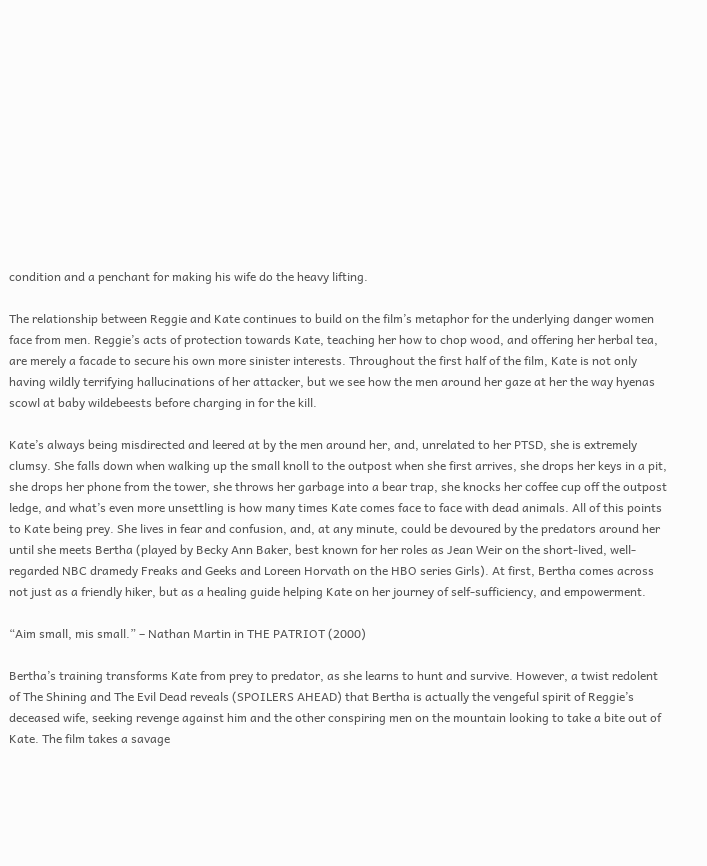condition and a penchant for making his wife do the heavy lifting.

The relationship between Reggie and Kate continues to build on the film’s metaphor for the underlying danger women face from men. Reggie’s acts of protection towards Kate, teaching her how to chop wood, and offering her herbal tea, are merely a facade to secure his own more sinister interests. Throughout the first half of the film, Kate is not only having wildly terrifying hallucinations of her attacker, but we see how the men around her gaze at her the way hyenas scowl at baby wildebeests before charging in for the kill.

Kate’s always being misdirected and leered at by the men around her, and, unrelated to her PTSD, she is extremely clumsy. She falls down when walking up the small knoll to the outpost when she first arrives, she drops her keys in a pit, she drops her phone from the tower, she throws her garbage into a bear trap, she knocks her coffee cup off the outpost ledge, and what’s even more unsettling is how many times Kate comes face to face with dead animals. All of this points to Kate being prey. She lives in fear and confusion, and, at any minute, could be devoured by the predators around her until she meets Bertha (played by Becky Ann Baker, best known for her roles as Jean Weir on the short-lived, well-regarded NBC dramedy Freaks and Geeks and Loreen Horvath on the HBO series Girls). At first, Bertha comes across not just as a friendly hiker, but as a healing guide helping Kate on her journey of self-sufficiency, and empowerment.

“Aim small, mis small.” – Nathan Martin in THE PATRIOT (2000)

Bertha’s training transforms Kate from prey to predator, as she learns to hunt and survive. However, a twist redolent of The Shining and The Evil Dead reveals (SPOILERS AHEAD) that Bertha is actually the vengeful spirit of Reggie’s deceased wife, seeking revenge against him and the other conspiring men on the mountain looking to take a bite out of Kate. The film takes a savage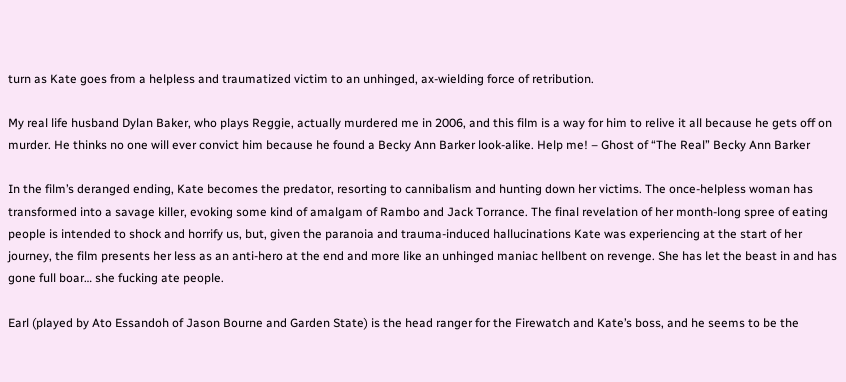turn as Kate goes from a helpless and traumatized victim to an unhinged, ax-wielding force of retribution.

My real life husband Dylan Baker, who plays Reggie, actually murdered me in 2006, and this film is a way for him to relive it all because he gets off on murder. He thinks no one will ever convict him because he found a Becky Ann Barker look-alike. Help me! – Ghost of “The Real” Becky Ann Barker

In the film’s deranged ending, Kate becomes the predator, resorting to cannibalism and hunting down her victims. The once-helpless woman has transformed into a savage killer, evoking some kind of amalgam of Rambo and Jack Torrance. The final revelation of her month-long spree of eating people is intended to shock and horrify us, but, given the paranoia and trauma-induced hallucinations Kate was experiencing at the start of her journey, the film presents her less as an anti-hero at the end and more like an unhinged maniac hellbent on revenge. She has let the beast in and has gone full boar… she fucking ate people.

Earl (played by Ato Essandoh of Jason Bourne and Garden State) is the head ranger for the Firewatch and Kate’s boss, and he seems to be the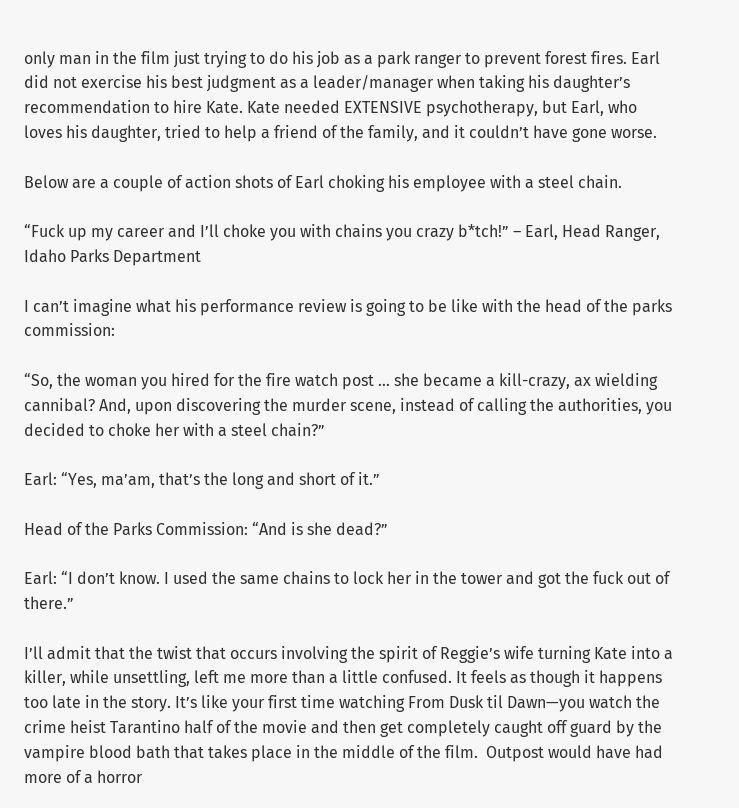only man in the film just trying to do his job as a park ranger to prevent forest fires. Earl did not exercise his best judgment as a leader/manager when taking his daughter’s recommendation to hire Kate. Kate needed EXTENSIVE psychotherapy, but Earl, who loves his daughter, tried to help a friend of the family, and it couldn’t have gone worse.

Below are a couple of action shots of Earl choking his employee with a steel chain.

“Fuck up my career and I’ll choke you with chains you crazy b*tch!” – Earl, Head Ranger, Idaho Parks Department

I can’t imagine what his performance review is going to be like with the head of the parks commission:

“So, the woman you hired for the fire watch post … she became a kill-crazy, ax wielding cannibal? And, upon discovering the murder scene, instead of calling the authorities, you decided to choke her with a steel chain?”

Earl: “Yes, ma’am, that’s the long and short of it.”

Head of the Parks Commission: “And is she dead?”

Earl: “I don’t know. I used the same chains to lock her in the tower and got the fuck out of there.”

I’ll admit that the twist that occurs involving the spirit of Reggie’s wife turning Kate into a killer, while unsettling, left me more than a little confused. It feels as though it happens too late in the story. It’s like your first time watching From Dusk til Dawn—you watch the crime heist Tarantino half of the movie and then get completely caught off guard by the vampire blood bath that takes place in the middle of the film.  Outpost would have had more of a horror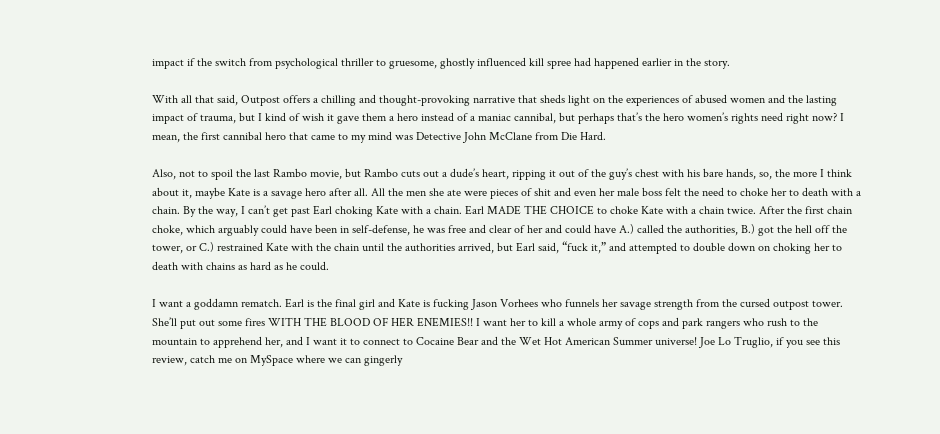impact if the switch from psychological thriller to gruesome, ghostly influenced kill spree had happened earlier in the story.

With all that said, Outpost offers a chilling and thought-provoking narrative that sheds light on the experiences of abused women and the lasting impact of trauma, but I kind of wish it gave them a hero instead of a maniac cannibal, but perhaps that’s the hero women’s rights need right now? I mean, the first cannibal hero that came to my mind was Detective John McClane from Die Hard.

Also, not to spoil the last Rambo movie, but Rambo cuts out a dude’s heart, ripping it out of the guy’s chest with his bare hands, so, the more I think about it, maybe Kate is a savage hero after all. All the men she ate were pieces of shit and even her male boss felt the need to choke her to death with a chain. By the way, I can’t get past Earl choking Kate with a chain. Earl MADE THE CHOICE to choke Kate with a chain twice. After the first chain choke, which arguably could have been in self-defense, he was free and clear of her and could have A.) called the authorities, B.) got the hell off the tower, or C.) restrained Kate with the chain until the authorities arrived, but Earl said, “fuck it,” and attempted to double down on choking her to death with chains as hard as he could.

I want a goddamn rematch. Earl is the final girl and Kate is fucking Jason Vorhees who funnels her savage strength from the cursed outpost tower. She’ll put out some fires WITH THE BLOOD OF HER ENEMIES!! I want her to kill a whole army of cops and park rangers who rush to the mountain to apprehend her, and I want it to connect to Cocaine Bear and the Wet Hot American Summer universe! Joe Lo Truglio, if you see this review, catch me on MySpace where we can gingerly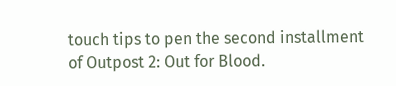touch tips to pen the second installment of Outpost 2: Out for Blood.